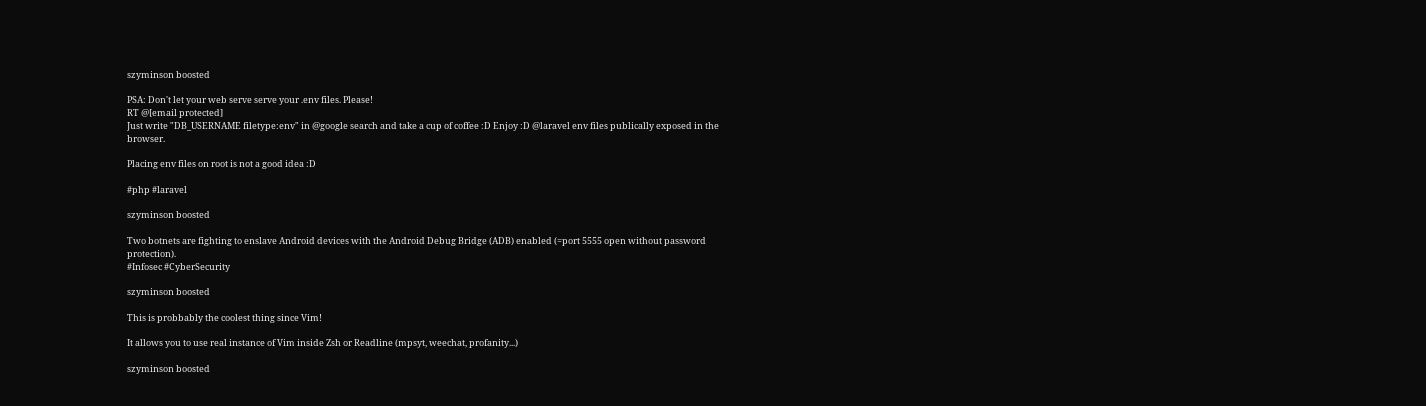szyminson boosted

PSA: Don't let your web serve serve your .env files. Please!
RT @[email protected]
Just write "DB_USERNAME filetype:env" in @google search and take a cup of coffee :D Enjoy :D @laravel env files publically exposed in the browser.

Placing env files on root is not a good idea :D

#php #laravel

szyminson boosted

Two botnets are fighting to enslave Android devices with the Android Debug Bridge (ADB) enabled (=port 5555 open without password protection).
#Infosec #CyberSecurity

szyminson boosted

This is probbably the coolest thing since Vim!

It allows you to use real instance of Vim inside Zsh or Readline (mpsyt, weechat, profanity...)

szyminson boosted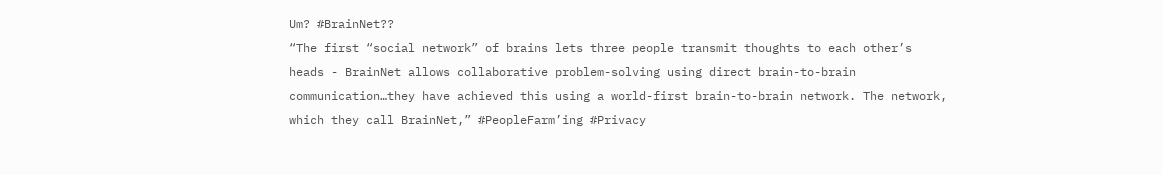Um? #BrainNet??
“The first “social network” of brains lets three people transmit thoughts to each other’s heads - BrainNet allows collaborative problem-solving using direct brain-to-brain communication…they have achieved this using a world-first brain-to-brain network. The network, which they call BrainNet,” #PeopleFarm’ing #Privacy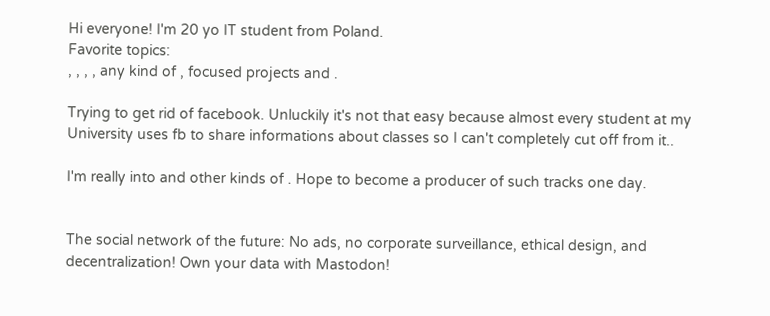Hi everyone! I'm 20 yo IT student from Poland.
Favorite topics:
, , , , any kind of , focused projects and .

Trying to get rid of facebook. Unluckily it's not that easy because almost every student at my University uses fb to share informations about classes so I can't completely cut off from it..

I'm really into and other kinds of . Hope to become a producer of such tracks one day.


The social network of the future: No ads, no corporate surveillance, ethical design, and decentralization! Own your data with Mastodon!